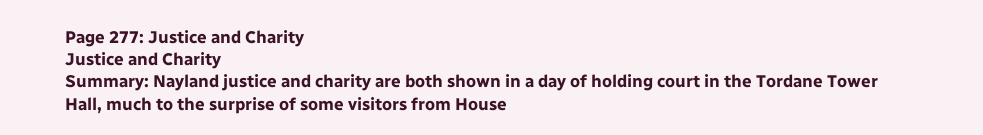Page 277: Justice and Charity
Justice and Charity
Summary: Nayland justice and charity are both shown in a day of holding court in the Tordane Tower Hall, much to the surprise of some visitors from House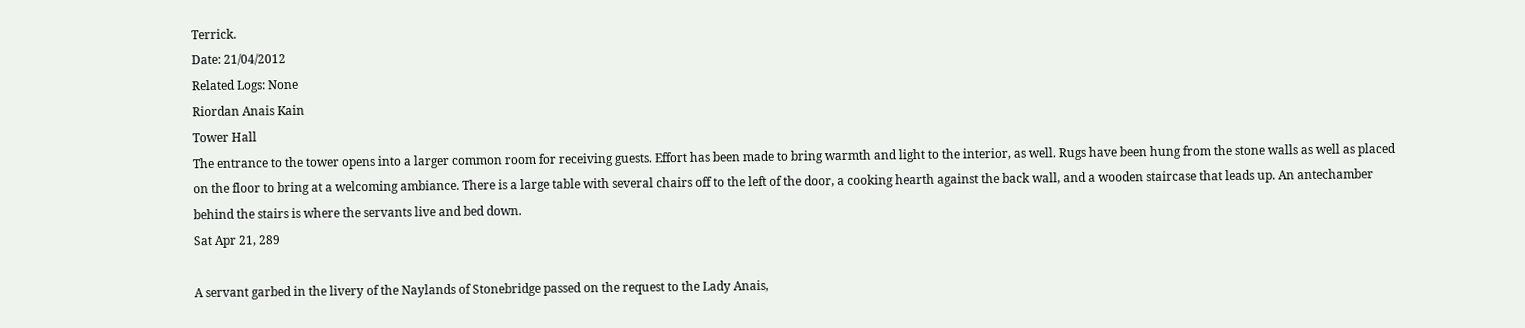Terrick.
Date: 21/04/2012
Related Logs: None
Riordan Anais Kain
Tower Hall
The entrance to the tower opens into a larger common room for receiving guests. Effort has been made to bring warmth and light to the interior, as well. Rugs have been hung from the stone walls as well as placed on the floor to bring at a welcoming ambiance. There is a large table with several chairs off to the left of the door, a cooking hearth against the back wall, and a wooden staircase that leads up. An antechamber behind the stairs is where the servants live and bed down.
Sat Apr 21, 289

A servant garbed in the livery of the Naylands of Stonebridge passed on the request to the Lady Anais,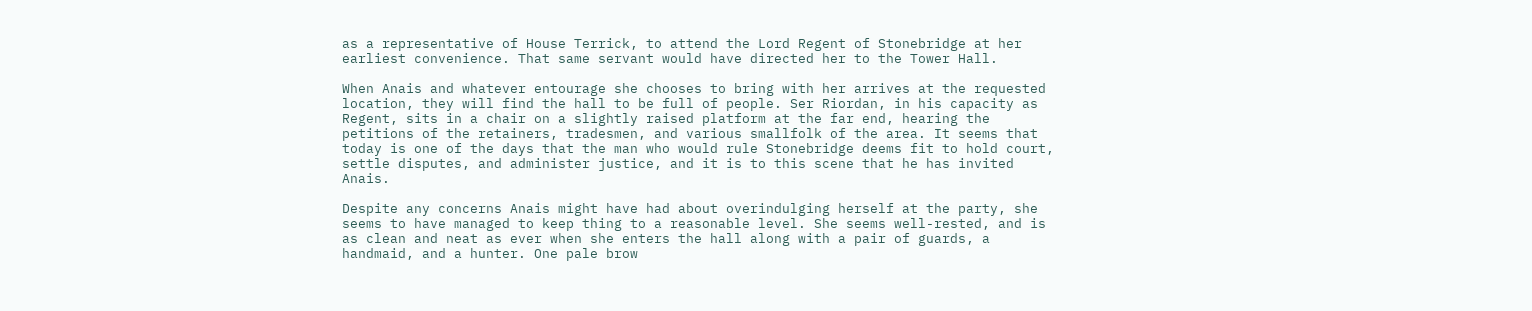as a representative of House Terrick, to attend the Lord Regent of Stonebridge at her earliest convenience. That same servant would have directed her to the Tower Hall.

When Anais and whatever entourage she chooses to bring with her arrives at the requested location, they will find the hall to be full of people. Ser Riordan, in his capacity as Regent, sits in a chair on a slightly raised platform at the far end, hearing the petitions of the retainers, tradesmen, and various smallfolk of the area. It seems that today is one of the days that the man who would rule Stonebridge deems fit to hold court, settle disputes, and administer justice, and it is to this scene that he has invited Anais.

Despite any concerns Anais might have had about overindulging herself at the party, she seems to have managed to keep thing to a reasonable level. She seems well-rested, and is as clean and neat as ever when she enters the hall along with a pair of guards, a handmaid, and a hunter. One pale brow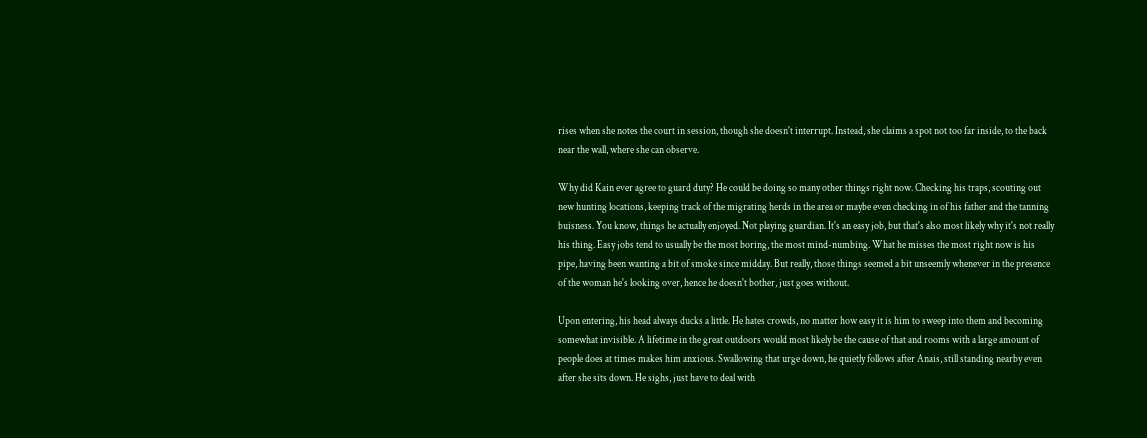rises when she notes the court in session, though she doesn't interrupt. Instead, she claims a spot not too far inside, to the back near the wall, where she can observe.

Why did Kain ever agree to guard duty? He could be doing so many other things right now. Checking his traps, scouting out new hunting locations, keeping track of the migrating herds in the area or maybe even checking in of his father and the tanning buisness. You know, things he actually enjoyed. Not playing guardian. It's an easy job, but that's also most likely why it's not really his thing. Easy jobs tend to usually be the most boring, the most mind-numbing. What he misses the most right now is his pipe, having been wanting a bit of smoke since midday. But really, those things seemed a bit unseemly whenever in the presence of the woman he's looking over, hence he doesn't bother, just goes without.

Upon entering, his head always ducks a little. He hates crowds, no matter how easy it is him to sweep into them and becoming somewhat invisible. A lifetime in the great outdoors would most likely be the cause of that and rooms with a large amount of people does at times makes him anxious. Swallowing that urge down, he quietly follows after Anais, still standing nearby even after she sits down. He sighs, just have to deal with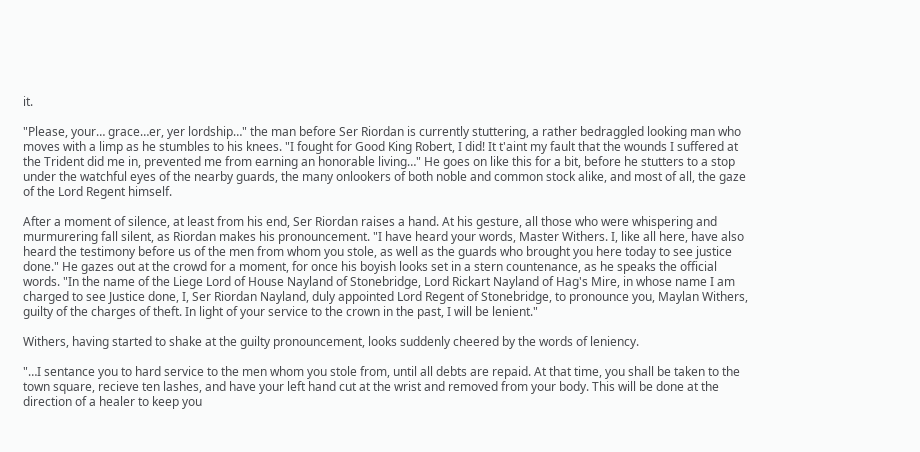it.

"Please, your… grace…er, yer lordship…" the man before Ser Riordan is currently stuttering, a rather bedraggled looking man who moves with a limp as he stumbles to his knees. "I fought for Good King Robert, I did! It t'aint my fault that the wounds I suffered at the Trident did me in, prevented me from earning an honorable living…" He goes on like this for a bit, before he stutters to a stop under the watchful eyes of the nearby guards, the many onlookers of both noble and common stock alike, and most of all, the gaze of the Lord Regent himself.

After a moment of silence, at least from his end, Ser Riordan raises a hand. At his gesture, all those who were whispering and murmurering fall silent, as Riordan makes his pronouncement. "I have heard your words, Master Withers. I, like all here, have also heard the testimony before us of the men from whom you stole, as well as the guards who brought you here today to see justice done." He gazes out at the crowd for a moment, for once his boyish looks set in a stern countenance, as he speaks the official words. "In the name of the Liege Lord of House Nayland of Stonebridge, Lord Rickart Nayland of Hag's Mire, in whose name I am charged to see Justice done, I, Ser Riordan Nayland, duly appointed Lord Regent of Stonebridge, to pronounce you, Maylan Withers, guilty of the charges of theft. In light of your service to the crown in the past, I will be lenient."

Withers, having started to shake at the guilty pronouncement, looks suddenly cheered by the words of leniency.

"…I sentance you to hard service to the men whom you stole from, until all debts are repaid. At that time, you shall be taken to the town square, recieve ten lashes, and have your left hand cut at the wrist and removed from your body. This will be done at the direction of a healer to keep you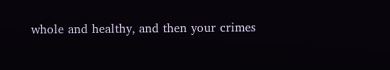whole and healthy, and then your crimes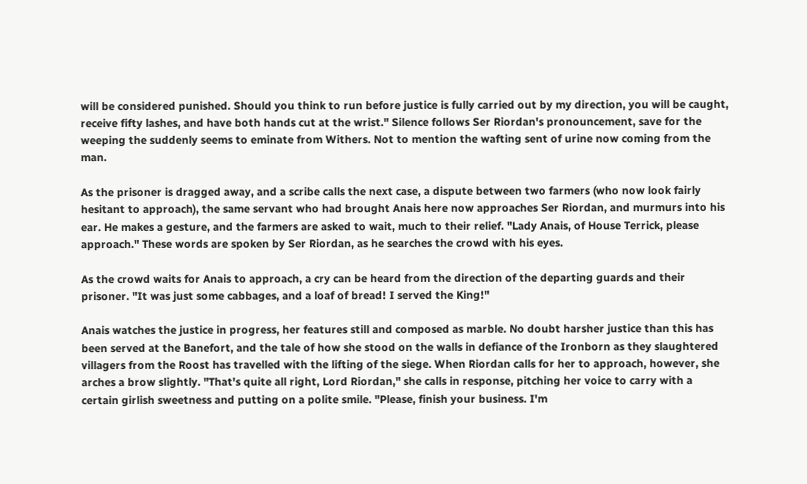will be considered punished. Should you think to run before justice is fully carried out by my direction, you will be caught, receive fifty lashes, and have both hands cut at the wrist." Silence follows Ser Riordan's pronouncement, save for the weeping the suddenly seems to eminate from Withers. Not to mention the wafting sent of urine now coming from the man.

As the prisoner is dragged away, and a scribe calls the next case, a dispute between two farmers (who now look fairly hesitant to approach), the same servant who had brought Anais here now approaches Ser Riordan, and murmurs into his ear. He makes a gesture, and the farmers are asked to wait, much to their relief. "Lady Anais, of House Terrick, please approach." These words are spoken by Ser Riordan, as he searches the crowd with his eyes.

As the crowd waits for Anais to approach, a cry can be heard from the direction of the departing guards and their prisoner. "It was just some cabbages, and a loaf of bread! I served the King!"

Anais watches the justice in progress, her features still and composed as marble. No doubt harsher justice than this has been served at the Banefort, and the tale of how she stood on the walls in defiance of the Ironborn as they slaughtered villagers from the Roost has travelled with the lifting of the siege. When Riordan calls for her to approach, however, she arches a brow slightly. "That's quite all right, Lord Riordan," she calls in response, pitching her voice to carry with a certain girlish sweetness and putting on a polite smile. "Please, finish your business. I'm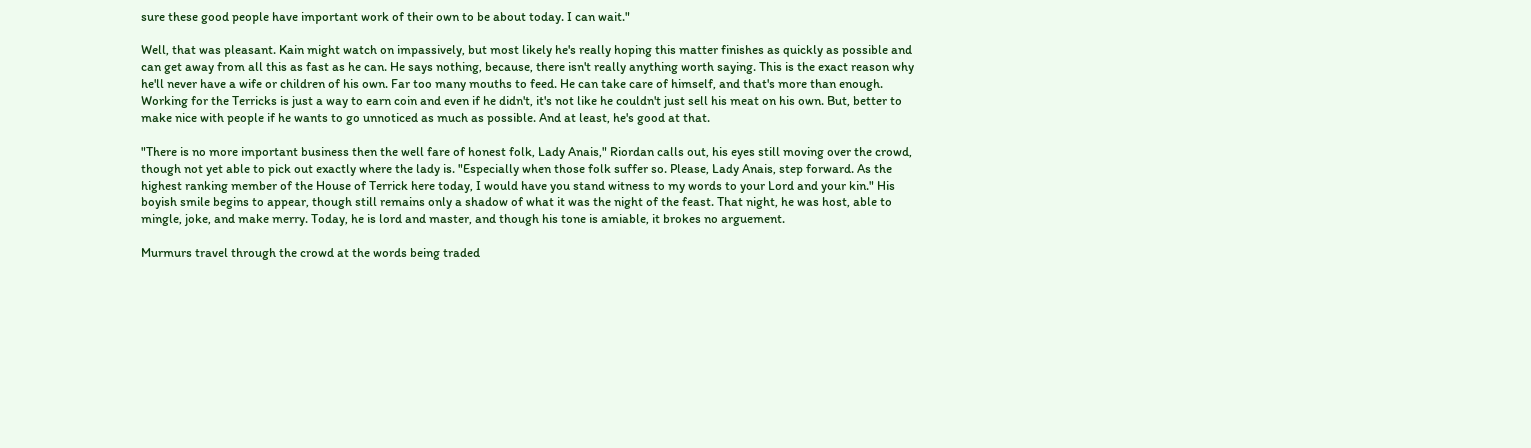sure these good people have important work of their own to be about today. I can wait."

Well, that was pleasant. Kain might watch on impassively, but most likely he's really hoping this matter finishes as quickly as possible and can get away from all this as fast as he can. He says nothing, because, there isn't really anything worth saying. This is the exact reason why he'll never have a wife or children of his own. Far too many mouths to feed. He can take care of himself, and that's more than enough. Working for the Terricks is just a way to earn coin and even if he didn't, it's not like he couldn't just sell his meat on his own. But, better to make nice with people if he wants to go unnoticed as much as possible. And at least, he's good at that.

"There is no more important business then the well fare of honest folk, Lady Anais," Riordan calls out, his eyes still moving over the crowd, though not yet able to pick out exactly where the lady is. "Especially when those folk suffer so. Please, Lady Anais, step forward. As the highest ranking member of the House of Terrick here today, I would have you stand witness to my words to your Lord and your kin." His boyish smile begins to appear, though still remains only a shadow of what it was the night of the feast. That night, he was host, able to mingle, joke, and make merry. Today, he is lord and master, and though his tone is amiable, it brokes no arguement.

Murmurs travel through the crowd at the words being traded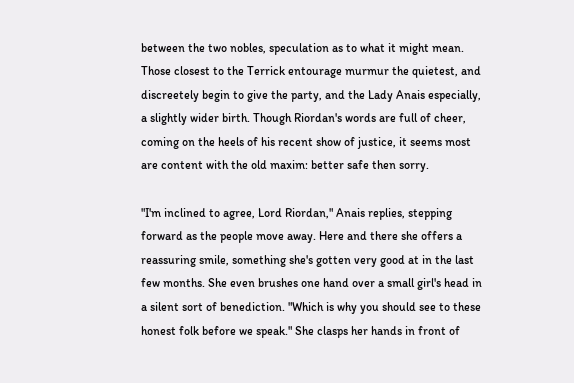between the two nobles, speculation as to what it might mean. Those closest to the Terrick entourage murmur the quietest, and discreetely begin to give the party, and the Lady Anais especially, a slightly wider birth. Though Riordan's words are full of cheer, coming on the heels of his recent show of justice, it seems most are content with the old maxim: better safe then sorry.

"I'm inclined to agree, Lord Riordan," Anais replies, stepping forward as the people move away. Here and there she offers a reassuring smile, something she's gotten very good at in the last few months. She even brushes one hand over a small girl's head in a silent sort of benediction. "Which is why you should see to these honest folk before we speak." She clasps her hands in front of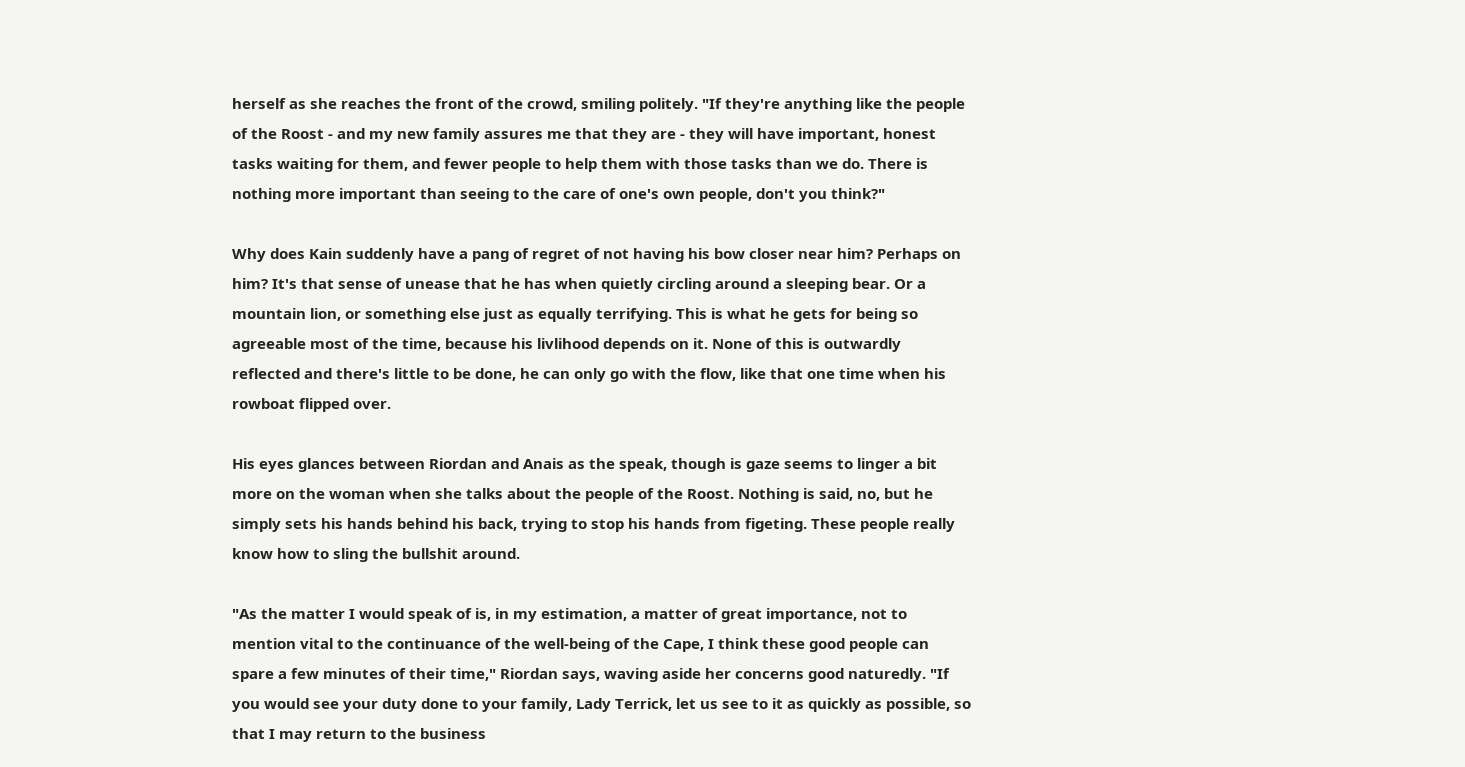herself as she reaches the front of the crowd, smiling politely. "If they're anything like the people of the Roost - and my new family assures me that they are - they will have important, honest tasks waiting for them, and fewer people to help them with those tasks than we do. There is nothing more important than seeing to the care of one's own people, don't you think?"

Why does Kain suddenly have a pang of regret of not having his bow closer near him? Perhaps on him? It's that sense of unease that he has when quietly circling around a sleeping bear. Or a mountain lion, or something else just as equally terrifying. This is what he gets for being so agreeable most of the time, because his livlihood depends on it. None of this is outwardly reflected and there's little to be done, he can only go with the flow, like that one time when his rowboat flipped over.

His eyes glances between Riordan and Anais as the speak, though is gaze seems to linger a bit more on the woman when she talks about the people of the Roost. Nothing is said, no, but he simply sets his hands behind his back, trying to stop his hands from figeting. These people really know how to sling the bullshit around.

"As the matter I would speak of is, in my estimation, a matter of great importance, not to mention vital to the continuance of the well-being of the Cape, I think these good people can spare a few minutes of their time," Riordan says, waving aside her concerns good naturedly. "If you would see your duty done to your family, Lady Terrick, let us see to it as quickly as possible, so that I may return to the business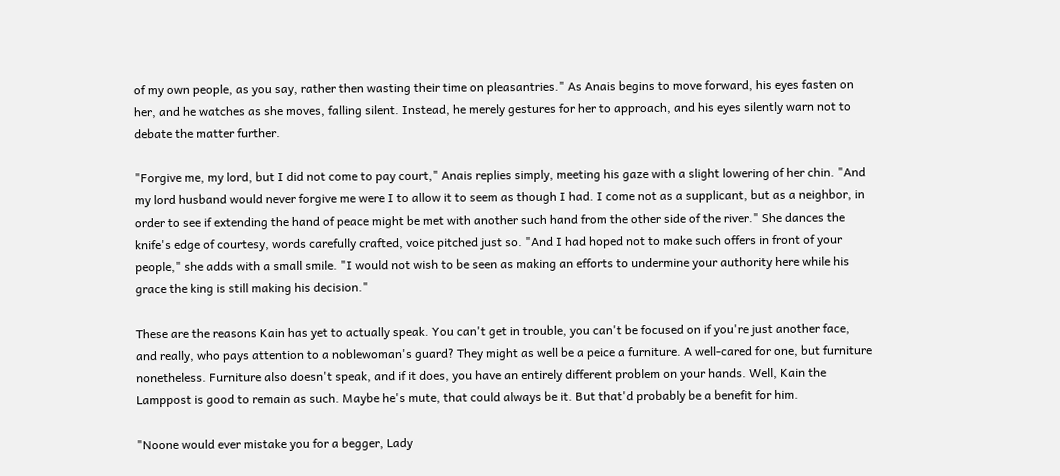of my own people, as you say, rather then wasting their time on pleasantries." As Anais begins to move forward, his eyes fasten on her, and he watches as she moves, falling silent. Instead, he merely gestures for her to approach, and his eyes silently warn not to debate the matter further.

"Forgive me, my lord, but I did not come to pay court," Anais replies simply, meeting his gaze with a slight lowering of her chin. "And my lord husband would never forgive me were I to allow it to seem as though I had. I come not as a supplicant, but as a neighbor, in order to see if extending the hand of peace might be met with another such hand from the other side of the river." She dances the knife's edge of courtesy, words carefully crafted, voice pitched just so. "And I had hoped not to make such offers in front of your people," she adds with a small smile. "I would not wish to be seen as making an efforts to undermine your authority here while his grace the king is still making his decision."

These are the reasons Kain has yet to actually speak. You can't get in trouble, you can't be focused on if you're just another face, and really, who pays attention to a noblewoman's guard? They might as well be a peice a furniture. A well-cared for one, but furniture nonetheless. Furniture also doesn't speak, and if it does, you have an entirely different problem on your hands. Well, Kain the Lamppost is good to remain as such. Maybe he's mute, that could always be it. But that'd probably be a benefit for him.

"Noone would ever mistake you for a begger, Lady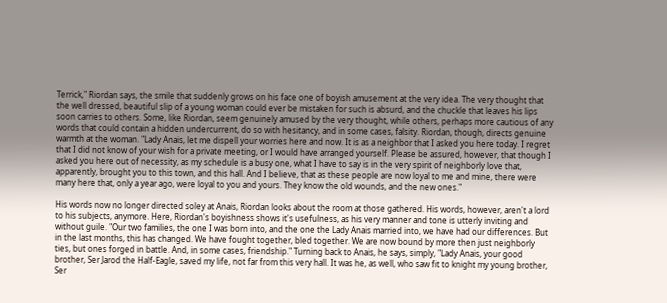Terrick," Riordan says, the smile that suddenly grows on his face one of boyish amusement at the very idea. The very thought that the well dressed, beautiful slip of a young woman could ever be mistaken for such is absurd, and the chuckle that leaves his lips soon carries to others. Some, like Riordan, seem genuinely amused by the very thought, while others, perhaps more cautious of any words that could contain a hidden undercurrent, do so with hesitancy, and in some cases, falsity. Riordan, though, directs genuine warmth at the woman. "Lady Anais, let me dispell your worries here and now. It is as a neighbor that I asked you here today. I regret that I did not know of your wish for a private meeting, or I would have arranged yourself. Please be assured, however, that though I asked you here out of necessity, as my schedule is a busy one, what I have to say is in the very spirit of neighborly love that, apparently, brought you to this town, and this hall. And I believe, that as these people are now loyal to me and mine, there were many here that, only a year ago, were loyal to you and yours. They know the old wounds, and the new ones."

His words now no longer directed soley at Anais, Riordan looks about the room at those gathered. His words, however, aren't a lord to his subjects, anymore. Here, Riordan's boyishness shows it's usefulness, as his very manner and tone is utterly inviting and without guile. "Our two families, the one I was born into, and the one the Lady Anais married into, we have had our differences. But in the last months, this has changed. We have fought together, bled together. We are now bound by more then just neighborly ties, but ones forged in battle. And, in some cases, friendship." Turning back to Anais, he says, simply, "Lady Anais, your good brother, Ser Jarod the Half-Eagle, saved my life, not far from this very hall. It was he, as well, who saw fit to knight my young brother, Ser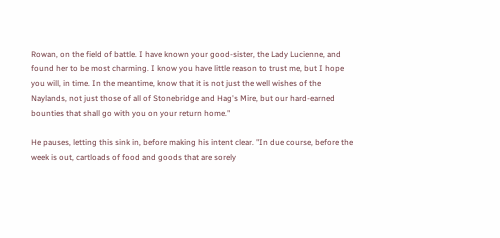Rowan, on the field of battle. I have known your good-sister, the Lady Lucienne, and found her to be most charming. I know you have little reason to trust me, but I hope you will, in time. In the meantime, know that it is not just the well wishes of the Naylands, not just those of all of Stonebridge and Hag's Mire, but our hard-earned bounties that shall go with you on your return home."

He pauses, letting this sink in, before making his intent clear. "In due course, before the week is out, cartloads of food and goods that are sorely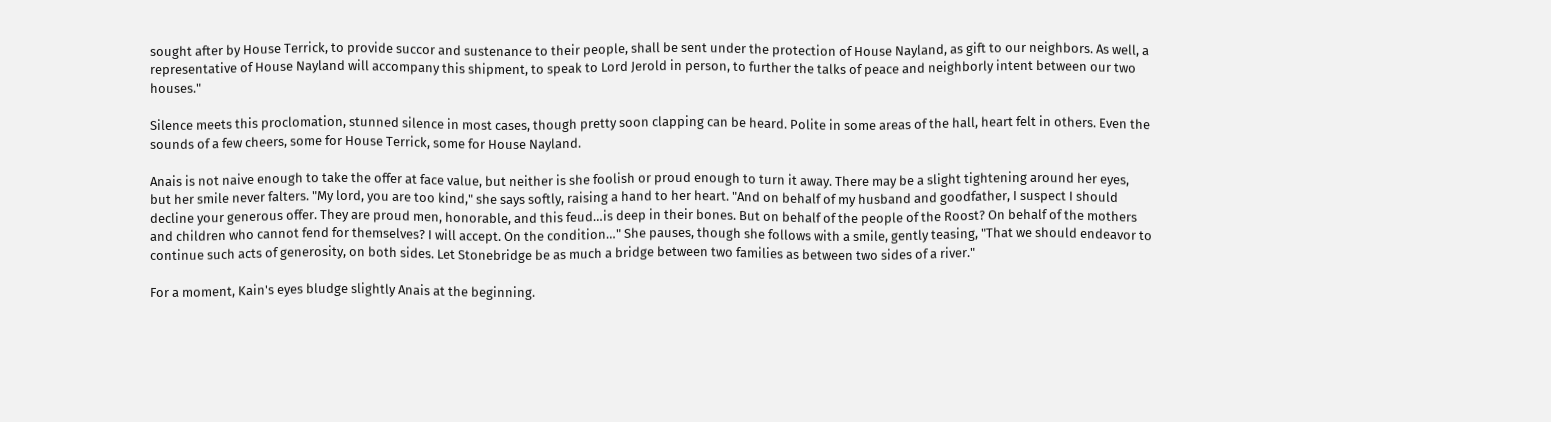sought after by House Terrick, to provide succor and sustenance to their people, shall be sent under the protection of House Nayland, as gift to our neighbors. As well, a representative of House Nayland will accompany this shipment, to speak to Lord Jerold in person, to further the talks of peace and neighborly intent between our two houses."

Silence meets this proclomation, stunned silence in most cases, though pretty soon clapping can be heard. Polite in some areas of the hall, heart felt in others. Even the sounds of a few cheers, some for House Terrick, some for House Nayland.

Anais is not naive enough to take the offer at face value, but neither is she foolish or proud enough to turn it away. There may be a slight tightening around her eyes, but her smile never falters. "My lord, you are too kind," she says softly, raising a hand to her heart. "And on behalf of my husband and goodfather, I suspect I should decline your generous offer. They are proud men, honorable, and this feud…is deep in their bones. But on behalf of the people of the Roost? On behalf of the mothers and children who cannot fend for themselves? I will accept. On the condition…" She pauses, though she follows with a smile, gently teasing, "That we should endeavor to continue such acts of generosity, on both sides. Let Stonebridge be as much a bridge between two families as between two sides of a river."

For a moment, Kain's eyes bludge slightly Anais at the beginning.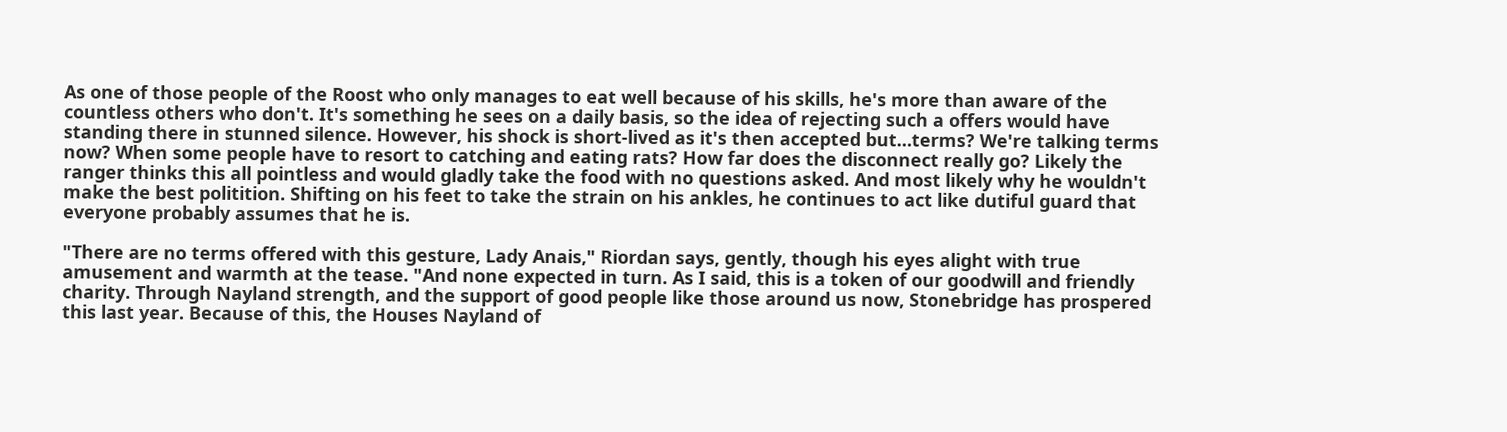As one of those people of the Roost who only manages to eat well because of his skills, he's more than aware of the countless others who don't. It's something he sees on a daily basis, so the idea of rejecting such a offers would have standing there in stunned silence. However, his shock is short-lived as it's then accepted but…terms? We're talking terms now? When some people have to resort to catching and eating rats? How far does the disconnect really go? Likely the ranger thinks this all pointless and would gladly take the food with no questions asked. And most likely why he wouldn't make the best politition. Shifting on his feet to take the strain on his ankles, he continues to act like dutiful guard that everyone probably assumes that he is.

"There are no terms offered with this gesture, Lady Anais," Riordan says, gently, though his eyes alight with true amusement and warmth at the tease. "And none expected in turn. As I said, this is a token of our goodwill and friendly charity. Through Nayland strength, and the support of good people like those around us now, Stonebridge has prospered this last year. Because of this, the Houses Nayland of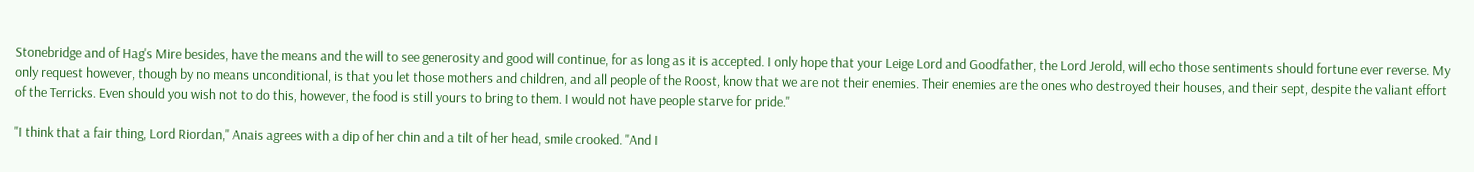Stonebridge and of Hag's Mire besides, have the means and the will to see generosity and good will continue, for as long as it is accepted. I only hope that your Leige Lord and Goodfather, the Lord Jerold, will echo those sentiments should fortune ever reverse. My only request however, though by no means unconditional, is that you let those mothers and children, and all people of the Roost, know that we are not their enemies. Their enemies are the ones who destroyed their houses, and their sept, despite the valiant effort of the Terricks. Even should you wish not to do this, however, the food is still yours to bring to them. I would not have people starve for pride."

"I think that a fair thing, Lord Riordan," Anais agrees with a dip of her chin and a tilt of her head, smile crooked. "And I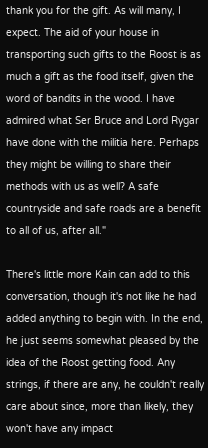thank you for the gift. As will many, I expect. The aid of your house in transporting such gifts to the Roost is as much a gift as the food itself, given the word of bandits in the wood. I have admired what Ser Bruce and Lord Rygar have done with the militia here. Perhaps they might be willing to share their methods with us as well? A safe countryside and safe roads are a benefit to all of us, after all."

There's little more Kain can add to this conversation, though it's not like he had added anything to begin with. In the end, he just seems somewhat pleased by the idea of the Roost getting food. Any strings, if there are any, he couldn't really care about since, more than likely, they won't have any impact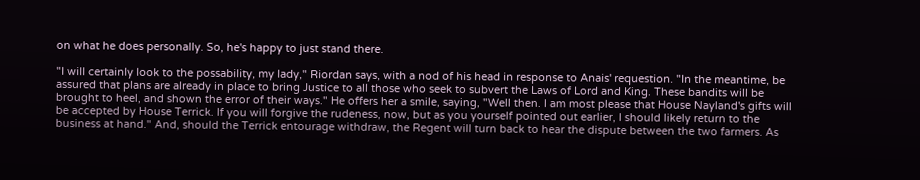on what he does personally. So, he's happy to just stand there.

"I will certainly look to the possability, my lady," Riordan says, with a nod of his head in response to Anais' requestion. "In the meantime, be assured that plans are already in place to bring Justice to all those who seek to subvert the Laws of Lord and King. These bandits will be brought to heel, and shown the error of their ways." He offers her a smile, saying, "Well then. I am most please that House Nayland's gifts will be accepted by House Terrick. If you will forgive the rudeness, now, but as you yourself pointed out earlier, I should likely return to the business at hand." And, should the Terrick entourage withdraw, the Regent will turn back to hear the dispute between the two farmers. As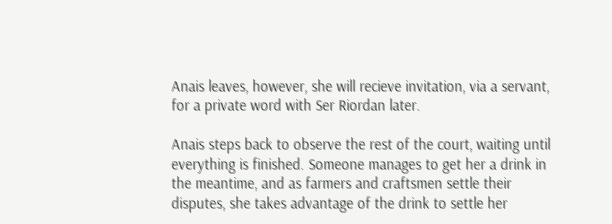Anais leaves, however, she will recieve invitation, via a servant, for a private word with Ser Riordan later.

Anais steps back to observe the rest of the court, waiting until everything is finished. Someone manages to get her a drink in the meantime, and as farmers and craftsmen settle their disputes, she takes advantage of the drink to settle her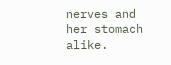nerves and her stomach alike.